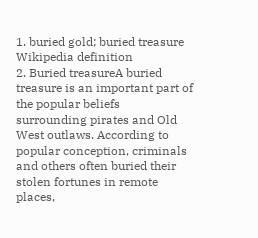1. buried gold; buried treasure
Wikipedia definition
2. Buried treasureA buried treasure is an important part of the popular beliefs surrounding pirates and Old West outlaws. According to popular conception, criminals and others often buried their stolen fortunes in remote places,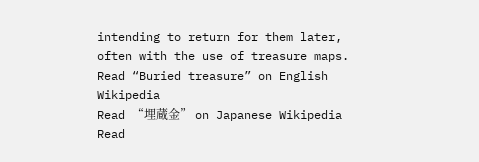intending to return for them later, often with the use of treasure maps.
Read “Buried treasure” on English Wikipedia
Read “埋蔵金” on Japanese Wikipedia
Read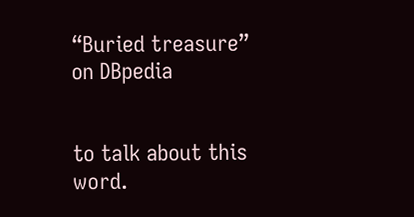“Buried treasure” on DBpedia


to talk about this word.